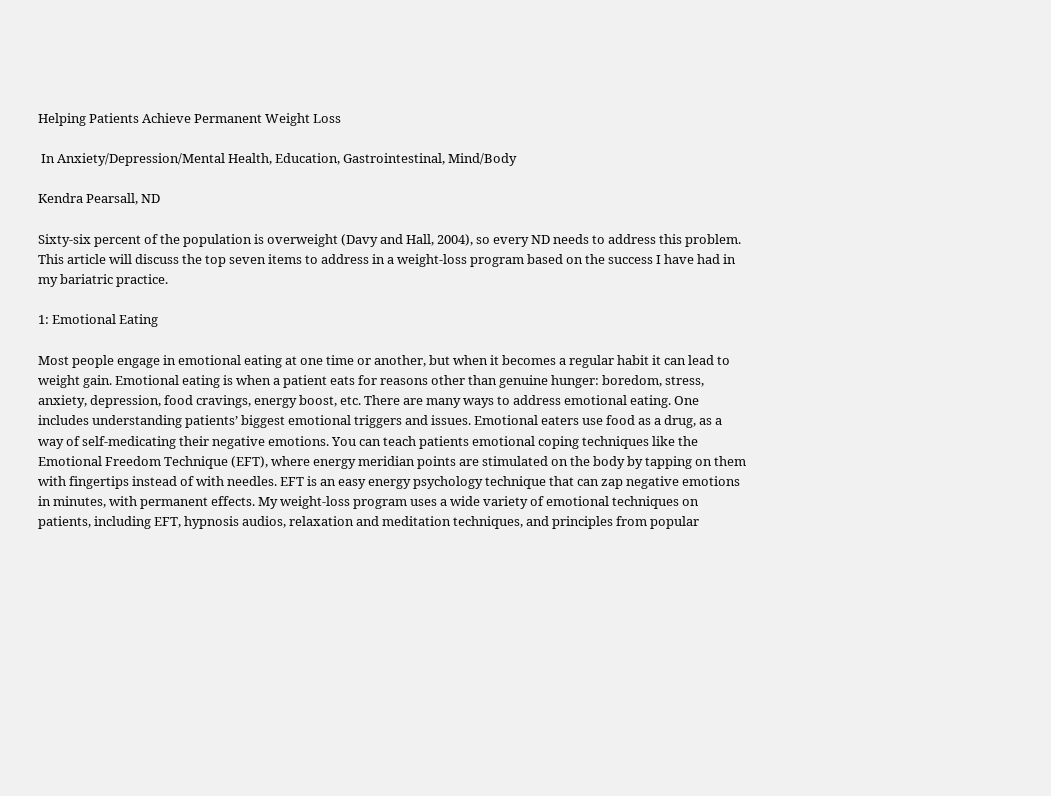Helping Patients Achieve Permanent Weight Loss

 In Anxiety/Depression/Mental Health, Education, Gastrointestinal, Mind/Body

Kendra Pearsall, ND

Sixty-six percent of the population is overweight (Davy and Hall, 2004), so every ND needs to address this problem. This article will discuss the top seven items to address in a weight-loss program based on the success I have had in my bariatric practice.

1: Emotional Eating

Most people engage in emotional eating at one time or another, but when it becomes a regular habit it can lead to weight gain. Emotional eating is when a patient eats for reasons other than genuine hunger: boredom, stress, anxiety, depression, food cravings, energy boost, etc. There are many ways to address emotional eating. One includes understanding patients’ biggest emotional triggers and issues. Emotional eaters use food as a drug, as a way of self-medicating their negative emotions. You can teach patients emotional coping techniques like the Emotional Freedom Technique (EFT), where energy meridian points are stimulated on the body by tapping on them with fingertips instead of with needles. EFT is an easy energy psychology technique that can zap negative emotions in minutes, with permanent effects. My weight-loss program uses a wide variety of emotional techniques on patients, including EFT, hypnosis audios, relaxation and meditation techniques, and principles from popular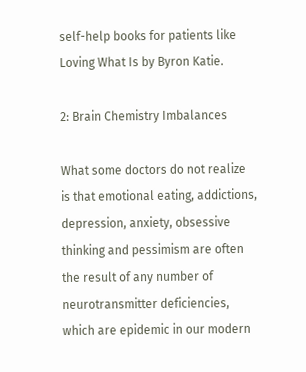self-help books for patients like Loving What Is by Byron Katie.

2: Brain Chemistry Imbalances

What some doctors do not realize is that emotional eating, addictions, depression, anxiety, obsessive thinking and pessimism are often the result of any number of neurotransmitter deficiencies, which are epidemic in our modern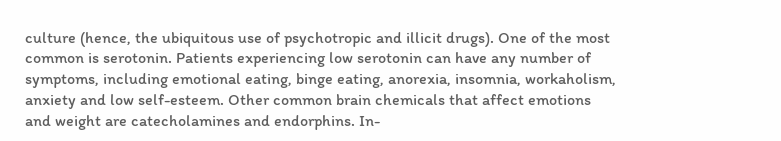culture (hence, the ubiquitous use of psychotropic and illicit drugs). One of the most common is serotonin. Patients experiencing low serotonin can have any number of symptoms, including emotional eating, binge eating, anorexia, insomnia, workaholism, anxiety and low self-esteem. Other common brain chemicals that affect emotions and weight are catecholamines and endorphins. In-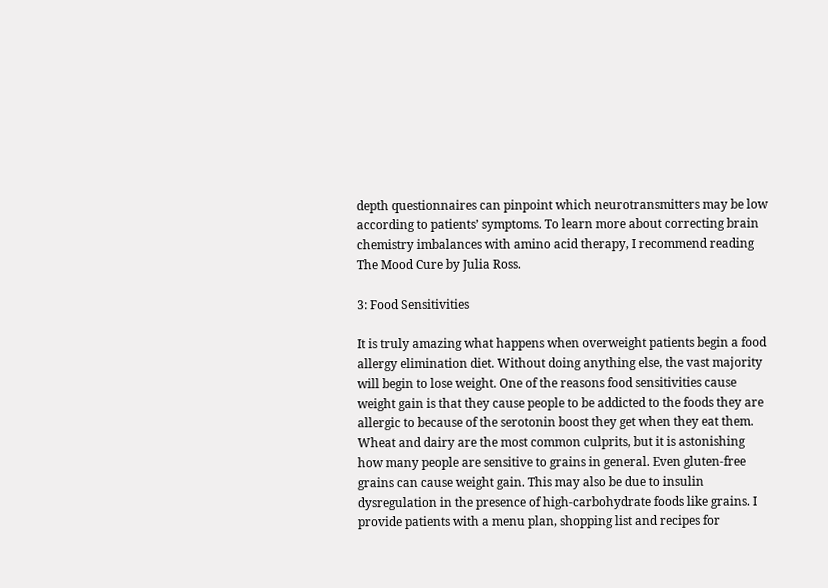depth questionnaires can pinpoint which neurotransmitters may be low according to patients’ symptoms. To learn more about correcting brain chemistry imbalances with amino acid therapy, I recommend reading The Mood Cure by Julia Ross.

3: Food Sensitivities

It is truly amazing what happens when overweight patients begin a food allergy elimination diet. Without doing anything else, the vast majority will begin to lose weight. One of the reasons food sensitivities cause weight gain is that they cause people to be addicted to the foods they are allergic to because of the serotonin boost they get when they eat them. Wheat and dairy are the most common culprits, but it is astonishing how many people are sensitive to grains in general. Even gluten-free grains can cause weight gain. This may also be due to insulin dysregulation in the presence of high-carbohydrate foods like grains. I provide patients with a menu plan, shopping list and recipes for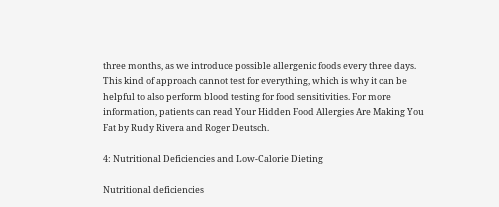three months, as we introduce possible allergenic foods every three days. This kind of approach cannot test for everything, which is why it can be helpful to also perform blood testing for food sensitivities. For more information, patients can read Your Hidden Food Allergies Are Making You Fat by Rudy Rivera and Roger Deutsch.

4: Nutritional Deficiencies and Low-Calorie Dieting

Nutritional deficiencies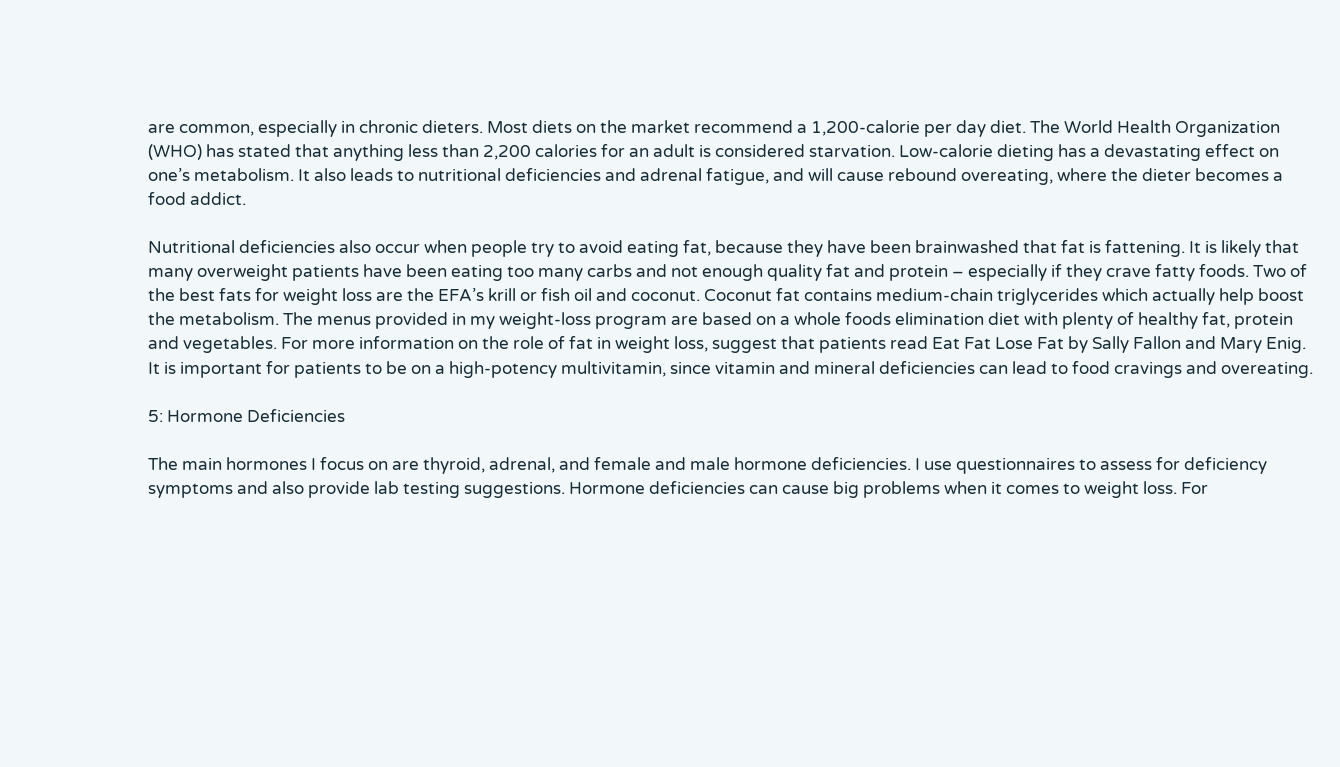are common, especially in chronic dieters. Most diets on the market recommend a 1,200-calorie per day diet. The World Health Organization (WHO) has stated that anything less than 2,200 calories for an adult is considered starvation. Low-calorie dieting has a devastating effect on one’s metabolism. It also leads to nutritional deficiencies and adrenal fatigue, and will cause rebound overeating, where the dieter becomes a food addict.

Nutritional deficiencies also occur when people try to avoid eating fat, because they have been brainwashed that fat is fattening. It is likely that many overweight patients have been eating too many carbs and not enough quality fat and protein – especially if they crave fatty foods. Two of the best fats for weight loss are the EFA’s krill or fish oil and coconut. Coconut fat contains medium-chain triglycerides which actually help boost the metabolism. The menus provided in my weight-loss program are based on a whole foods elimination diet with plenty of healthy fat, protein and vegetables. For more information on the role of fat in weight loss, suggest that patients read Eat Fat Lose Fat by Sally Fallon and Mary Enig. It is important for patients to be on a high-potency multivitamin, since vitamin and mineral deficiencies can lead to food cravings and overeating.

5: Hormone Deficiencies

The main hormones I focus on are thyroid, adrenal, and female and male hormone deficiencies. I use questionnaires to assess for deficiency symptoms and also provide lab testing suggestions. Hormone deficiencies can cause big problems when it comes to weight loss. For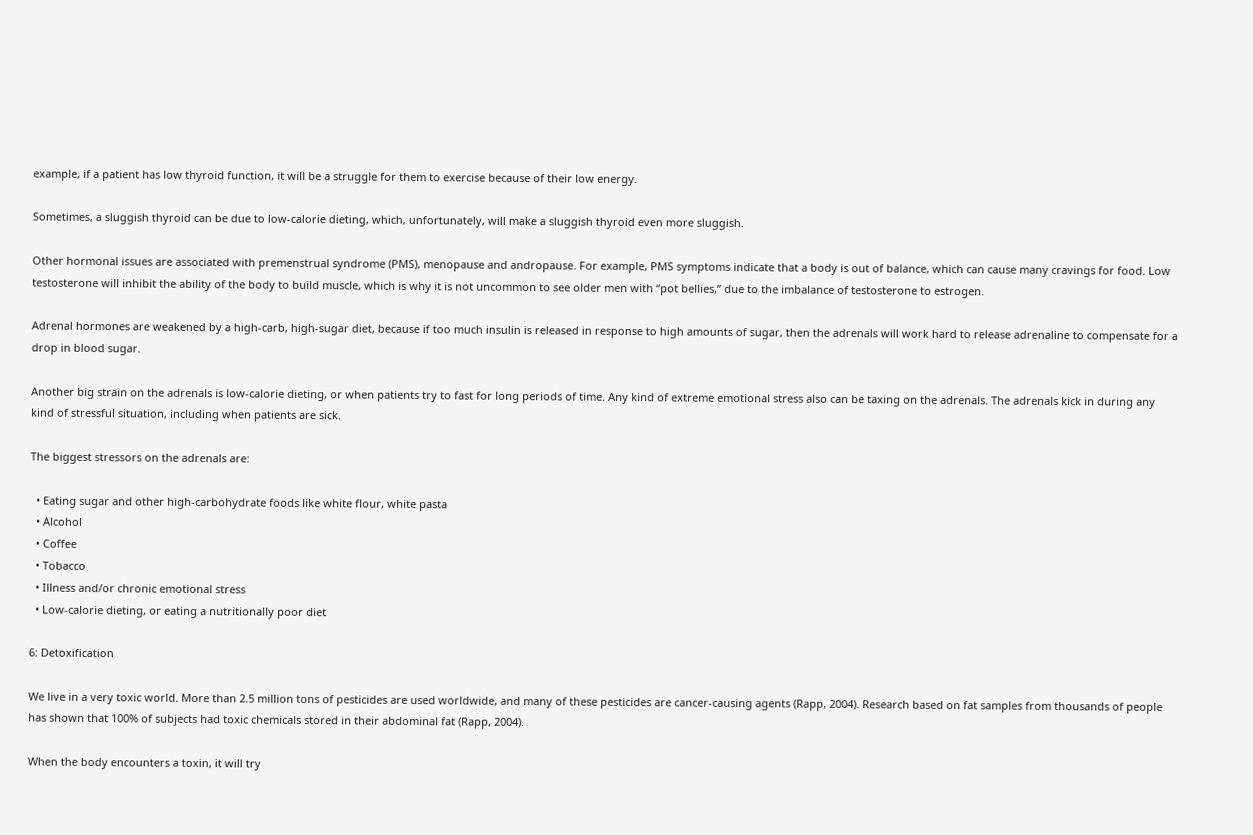example, if a patient has low thyroid function, it will be a struggle for them to exercise because of their low energy.

Sometimes, a sluggish thyroid can be due to low-calorie dieting, which, unfortunately, will make a sluggish thyroid even more sluggish.

Other hormonal issues are associated with premenstrual syndrome (PMS), menopause and andropause. For example, PMS symptoms indicate that a body is out of balance, which can cause many cravings for food. Low testosterone will inhibit the ability of the body to build muscle, which is why it is not uncommon to see older men with “pot bellies,” due to the imbalance of testosterone to estrogen.

Adrenal hormones are weakened by a high-carb, high-sugar diet, because if too much insulin is released in response to high amounts of sugar, then the adrenals will work hard to release adrenaline to compensate for a drop in blood sugar.

Another big strain on the adrenals is low-calorie dieting, or when patients try to fast for long periods of time. Any kind of extreme emotional stress also can be taxing on the adrenals. The adrenals kick in during any kind of stressful situation, including when patients are sick.

The biggest stressors on the adrenals are:

  • Eating sugar and other high-carbohydrate foods like white flour, white pasta
  • Alcohol
  • Coffee
  • Tobacco
  • Illness and/or chronic emotional stress
  • Low-calorie dieting, or eating a nutritionally poor diet

6: Detoxification

We live in a very toxic world. More than 2.5 million tons of pesticides are used worldwide, and many of these pesticides are cancer-causing agents (Rapp, 2004). Research based on fat samples from thousands of people has shown that 100% of subjects had toxic chemicals stored in their abdominal fat (Rapp, 2004).

When the body encounters a toxin, it will try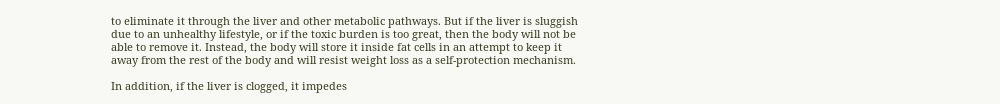to eliminate it through the liver and other metabolic pathways. But if the liver is sluggish due to an unhealthy lifestyle, or if the toxic burden is too great, then the body will not be able to remove it. Instead, the body will store it inside fat cells in an attempt to keep it away from the rest of the body and will resist weight loss as a self-protection mechanism.

In addition, if the liver is clogged, it impedes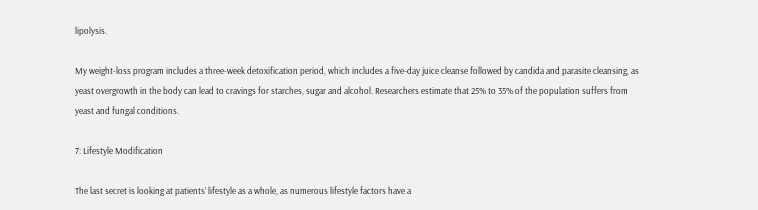lipolysis.

My weight-loss program includes a three-week detoxification period, which includes a five-day juice cleanse followed by candida and parasite cleansing, as yeast overgrowth in the body can lead to cravings for starches, sugar and alcohol. Researchers estimate that 25% to 35% of the population suffers from yeast and fungal conditions.

7: Lifestyle Modification

The last secret is looking at patients’ lifestyle as a whole, as numerous lifestyle factors have a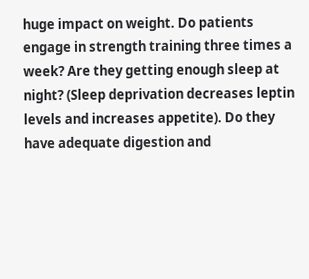huge impact on weight. Do patients engage in strength training three times a week? Are they getting enough sleep at night? (Sleep deprivation decreases leptin levels and increases appetite). Do they have adequate digestion and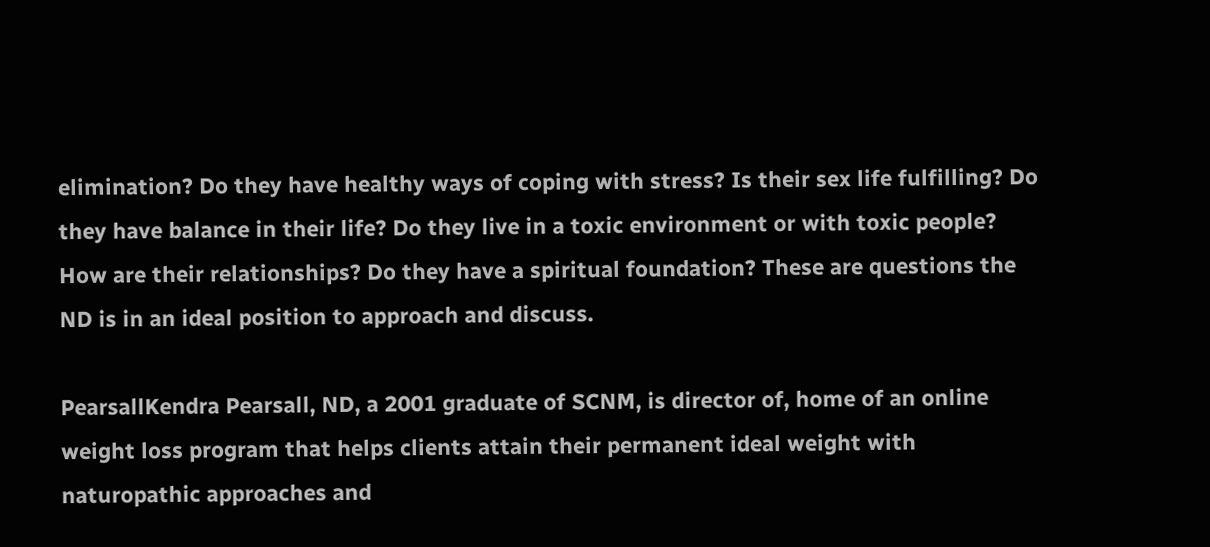elimination? Do they have healthy ways of coping with stress? Is their sex life fulfilling? Do they have balance in their life? Do they live in a toxic environment or with toxic people? How are their relationships? Do they have a spiritual foundation? These are questions the ND is in an ideal position to approach and discuss.

PearsallKendra Pearsall, ND, a 2001 graduate of SCNM, is director of, home of an online weight loss program that helps clients attain their permanent ideal weight with naturopathic approaches and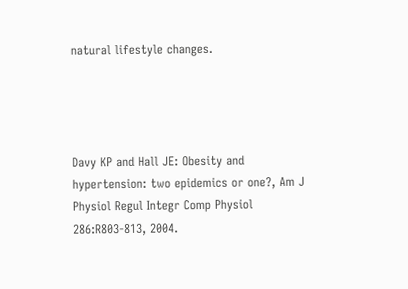natural lifestyle changes.




Davy KP and Hall JE: Obesity and hypertension: two epidemics or one?, Am J Physiol Regul Integr Comp Physiol 286:R803-813, 2004.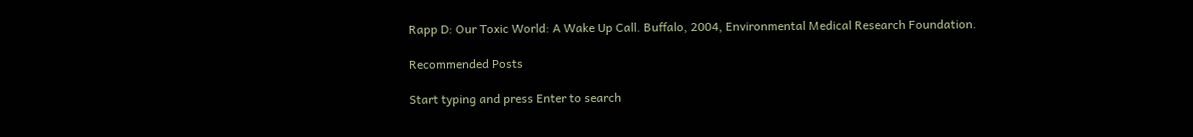Rapp D: Our Toxic World: A Wake Up Call. Buffalo, 2004, Environmental Medical Research Foundation.

Recommended Posts

Start typing and press Enter to search